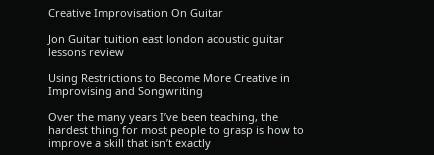Creative Improvisation On Guitar

Jon Guitar tuition east london acoustic guitar lessons review

Using Restrictions to Become More Creative in Improvising and Songwriting

Over the many years I’ve been teaching, the hardest thing for most people to grasp is how to improve a skill that isn’t exactly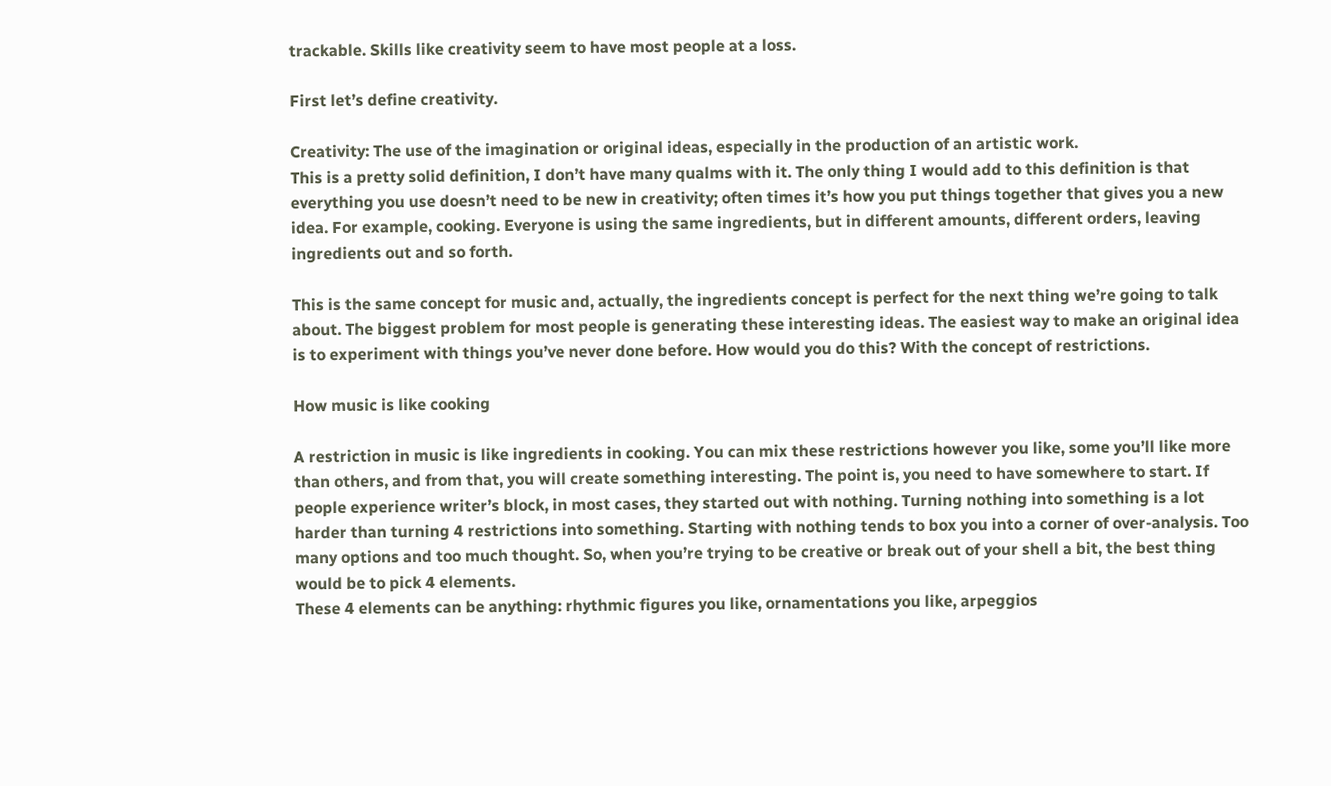trackable. Skills like creativity seem to have most people at a loss.

First let’s define creativity.

Creativity: The use of the imagination or original ideas, especially in the production of an artistic work.
This is a pretty solid definition, I don’t have many qualms with it. The only thing I would add to this definition is that everything you use doesn’t need to be new in creativity; often times it’s how you put things together that gives you a new idea. For example, cooking. Everyone is using the same ingredients, but in different amounts, different orders, leaving ingredients out and so forth.

This is the same concept for music and, actually, the ingredients concept is perfect for the next thing we’re going to talk about. The biggest problem for most people is generating these interesting ideas. The easiest way to make an original idea is to experiment with things you’ve never done before. How would you do this? With the concept of restrictions.

How music is like cooking

A restriction in music is like ingredients in cooking. You can mix these restrictions however you like, some you’ll like more than others, and from that, you will create something interesting. The point is, you need to have somewhere to start. If people experience writer’s block, in most cases, they started out with nothing. Turning nothing into something is a lot harder than turning 4 restrictions into something. Starting with nothing tends to box you into a corner of over-analysis. Too many options and too much thought. So, when you’re trying to be creative or break out of your shell a bit, the best thing would be to pick 4 elements.
These 4 elements can be anything: rhythmic figures you like, ornamentations you like, arpeggios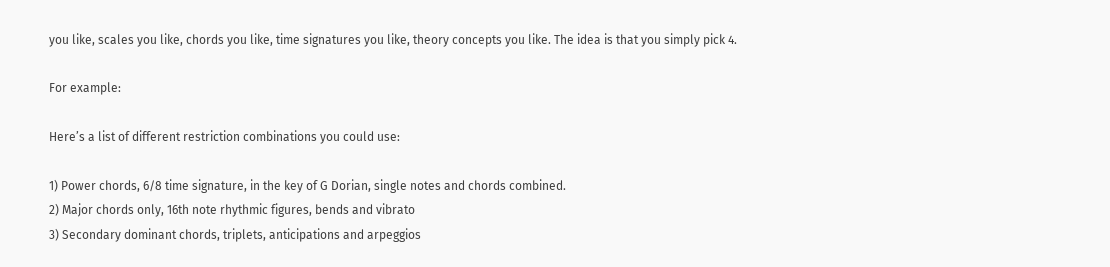you like, scales you like, chords you like, time signatures you like, theory concepts you like. The idea is that you simply pick 4.

For example:

Here’s a list of different restriction combinations you could use:

1) Power chords, 6/8 time signature, in the key of G Dorian, single notes and chords combined.
2) Major chords only, 16th note rhythmic figures, bends and vibrato
3) Secondary dominant chords, triplets, anticipations and arpeggios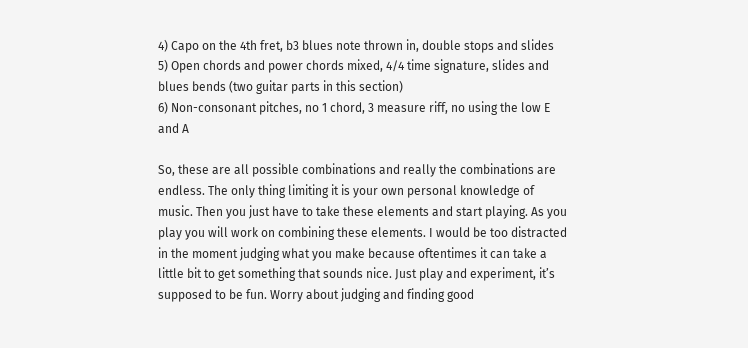4) Capo on the 4th fret, b3 blues note thrown in, double stops and slides
5) Open chords and power chords mixed, 4/4 time signature, slides and blues bends (two guitar parts in this section)
6) Non-consonant pitches, no 1 chord, 3 measure riff, no using the low E and A

So, these are all possible combinations and really the combinations are endless. The only thing limiting it is your own personal knowledge of music. Then you just have to take these elements and start playing. As you play you will work on combining these elements. I would be too distracted in the moment judging what you make because oftentimes it can take a little bit to get something that sounds nice. Just play and experiment, it’s supposed to be fun. Worry about judging and finding good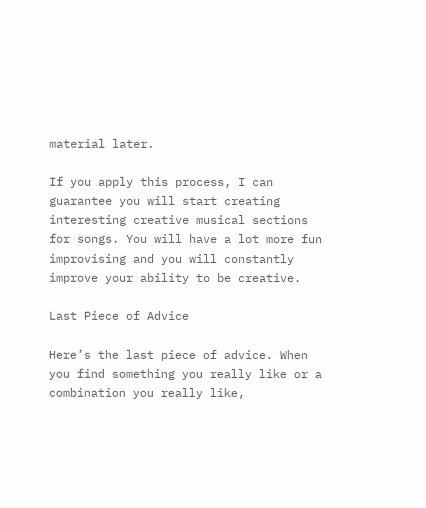material later.

If you apply this process, I can guarantee you will start creating interesting creative musical sections for songs. You will have a lot more fun improvising and you will constantly improve your ability to be creative.

Last Piece of Advice

Here’s the last piece of advice. When you find something you really like or a combination you really like,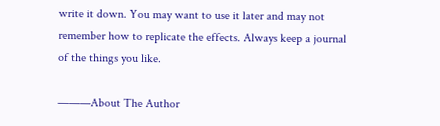write it down. You may want to use it later and may not remember how to replicate the effects. Always keep a journal of the things you like.

———About The Author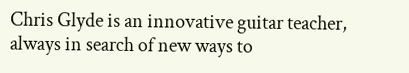Chris Glyde is an innovative guitar teacher, always in search of new ways to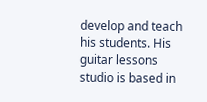develop and teach his students. His guitar lessons studio is based in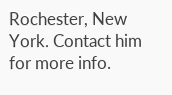Rochester, New York. Contact him for more info.